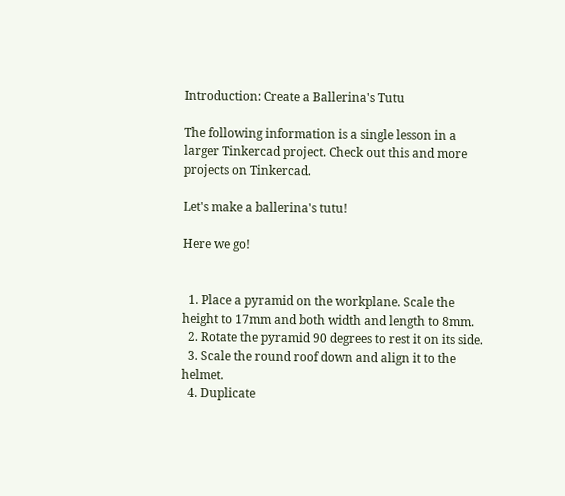Introduction: Create a Ballerina's Tutu

The following information is a single lesson in a larger Tinkercad project. Check out this and more projects on Tinkercad.

Let's make a ballerina's tutu!

Here we go!


  1. Place a pyramid on the workplane. Scale the height to 17mm and both width and length to 8mm.
  2. Rotate the pyramid 90 degrees to rest it on its side.
  3. Scale the round roof down and align it to the helmet.
  4. Duplicate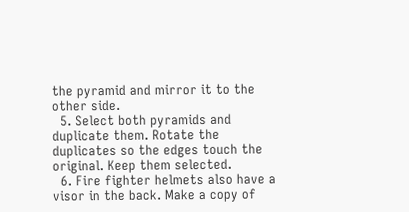the pyramid and mirror it to the other side.
  5. Select both pyramids and duplicate them. Rotate the duplicates so the edges touch the original. Keep them selected.
  6. Fire fighter helmets also have a visor in the back. Make a copy of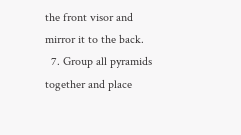the front visor and mirror it to the back.
  7. Group all pyramids together and place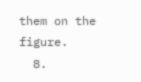them on the figure.
  8.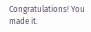Congratulations! You made it.